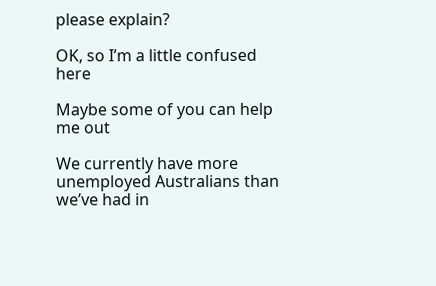please explain?

OK, so I’m a little confused here

Maybe some of you can help me out

We currently have more unemployed Australians than we’ve had in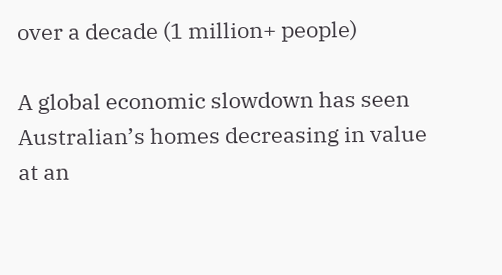over a decade (1 million+ people)

A global economic slowdown has seen Australian’s homes decreasing in value at an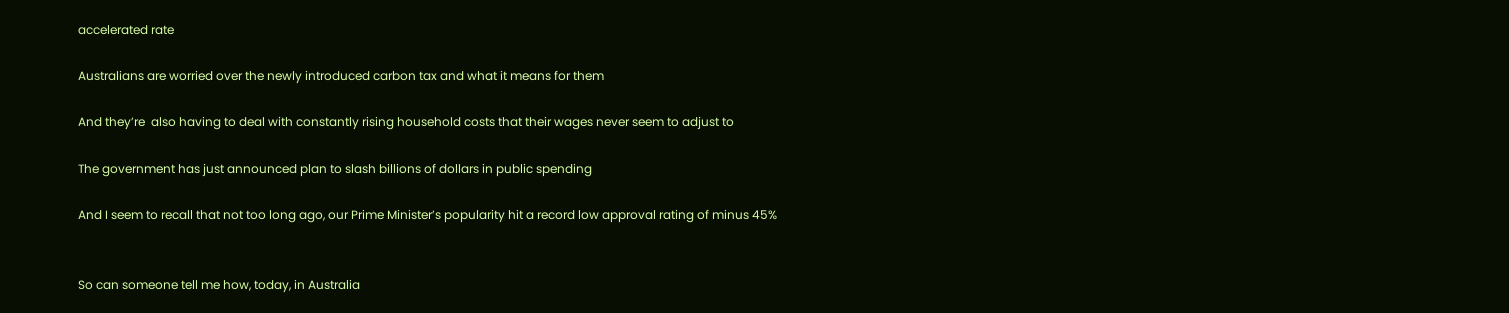accelerated rate

Australians are worried over the newly introduced carbon tax and what it means for them

And they’re  also having to deal with constantly rising household costs that their wages never seem to adjust to

The government has just announced plan to slash billions of dollars in public spending

And I seem to recall that not too long ago, our Prime Minister’s popularity hit a record low approval rating of minus 45%


So can someone tell me how, today, in Australia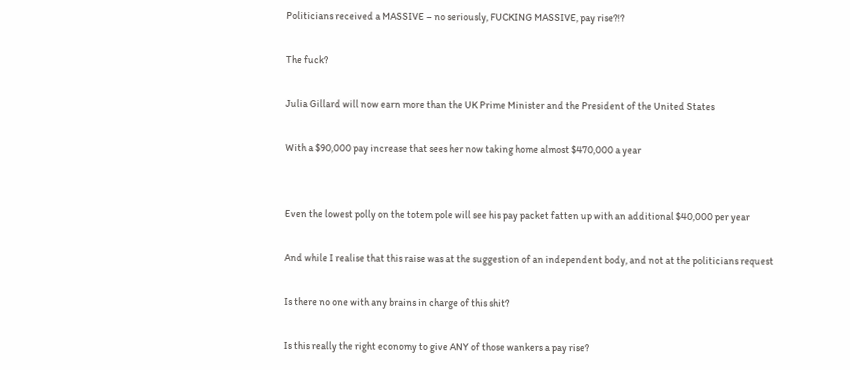Politicians received a MASSIVE – no seriously, FUCKING MASSIVE, pay rise?!?

The fuck?

Julia Gillard will now earn more than the UK Prime Minister and the President of the United States

With a $90,000 pay increase that sees her now taking home almost $470,000 a year


Even the lowest polly on the totem pole will see his pay packet fatten up with an additional $40,000 per year

And while I realise that this raise was at the suggestion of an independent body, and not at the politicians request

Is there no one with any brains in charge of this shit?

Is this really the right economy to give ANY of those wankers a pay rise?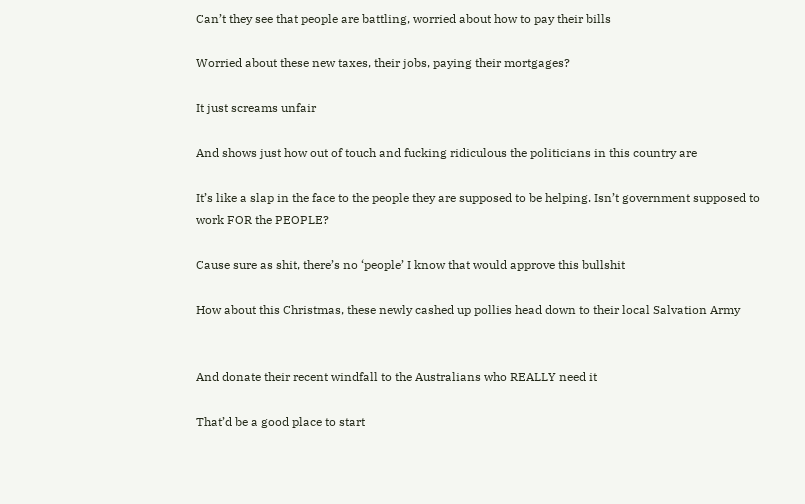Can’t they see that people are battling, worried about how to pay their bills

Worried about these new taxes, their jobs, paying their mortgages?

It just screams unfair

And shows just how out of touch and fucking ridiculous the politicians in this country are

It’s like a slap in the face to the people they are supposed to be helping. Isn’t government supposed to work FOR the PEOPLE?

Cause sure as shit, there’s no ‘people’ I know that would approve this bullshit

How about this Christmas, these newly cashed up pollies head down to their local Salvation Army


And donate their recent windfall to the Australians who REALLY need it

That’d be a good place to start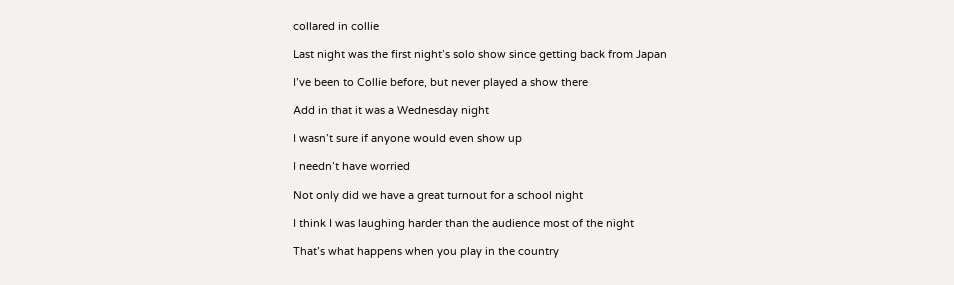collared in collie

Last night was the first night’s solo show since getting back from Japan

I’ve been to Collie before, but never played a show there

Add in that it was a Wednesday night

I wasn’t sure if anyone would even show up

I needn’t have worried

Not only did we have a great turnout for a school night

I think I was laughing harder than the audience most of the night

That’s what happens when you play in the country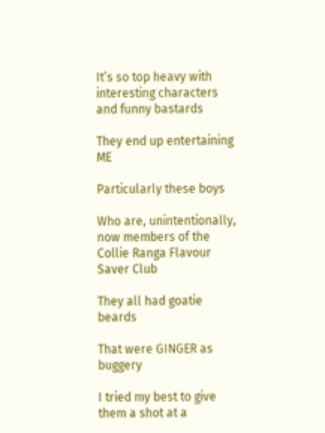It’s so top heavy with interesting characters and funny bastards

They end up entertaining ME

Particularly these boys

Who are, unintentionally, now members of the Collie Ranga Flavour Saver Club

They all had goatie beards

That were GINGER as buggery

I tried my best to give them a shot at a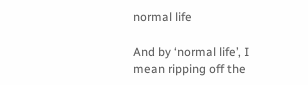normal life

And by ‘normal life’, I mean ripping off the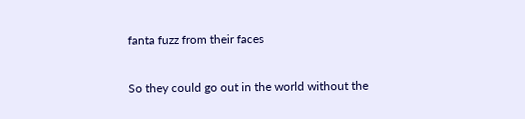fanta fuzz from their faces

So they could go out in the world without the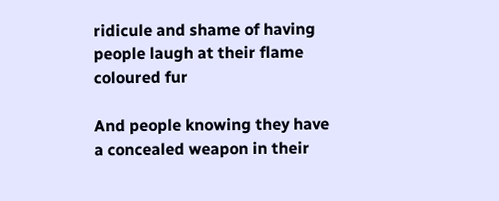ridicule and shame of having people laugh at their flame coloured fur

And people knowing they have a concealed weapon in their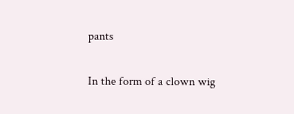pants

In the form of a clown wig